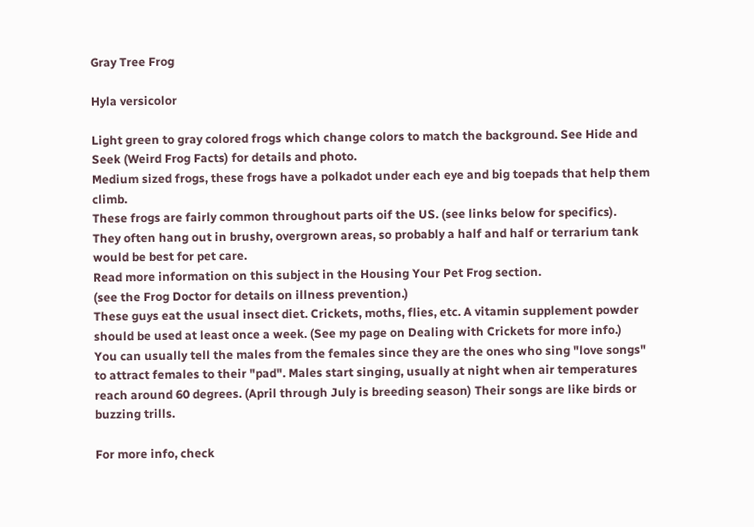Gray Tree Frog

Hyla versicolor

Light green to gray colored frogs which change colors to match the background. See Hide and Seek (Weird Frog Facts) for details and photo.
Medium sized frogs, these frogs have a polkadot under each eye and big toepads that help them climb.
These frogs are fairly common throughout parts oif the US. (see links below for specifics).
They often hang out in brushy, overgrown areas, so probably a half and half or terrarium tank would be best for pet care.
Read more information on this subject in the Housing Your Pet Frog section.
(see the Frog Doctor for details on illness prevention.)
These guys eat the usual insect diet. Crickets, moths, flies, etc. A vitamin supplement powder should be used at least once a week. (See my page on Dealing with Crickets for more info.)
You can usually tell the males from the females since they are the ones who sing "love songs" to attract females to their "pad". Males start singing, usually at night when air temperatures reach around 60 degrees. (April through July is breeding season) Their songs are like birds or buzzing trills.

For more info, check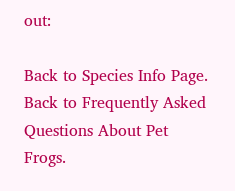out:

Back to Species Info Page.
Back to Frequently Asked Questions About Pet Frogs.